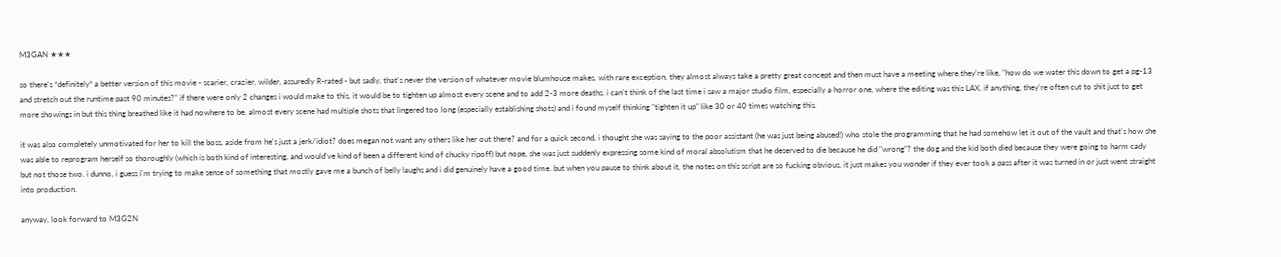M3GAN ★★★

so there's *definitely* a better version of this movie - scarier, crazier, wilder, assuredly R-rated - but sadly, that's never the version of whatever movie blumhouse makes. with rare exception, they almost always take a pretty great concept and then must have a meeting where they're like, "how do we water this down to get a pg-13 and stretch out the runtime past 90 minutes?" if there were only 2 changes i would make to this, it would be to tighten up almost every scene and to add 2-3 more deaths. i can't think of the last time i saw a major studio film, especially a horror one, where the editing was this LAX. if anything, they're often cut to shit just to get more showings in but this thing breathed like it had nowhere to be. almost every scene had multiple shots that lingered too long (especially establishing shots) and i found myself thinking "tighten it up" like 30 or 40 times watching this.

it was also completely unmotivated for her to kill the boss, aside from he's just a jerk/idiot? does megan not want any others like her out there? and for a quick second, i thought she was saying to the poor assistant (he was just being abused!) who stole the programming that he had somehow let it out of the vault and that's how she was able to reprogram herself so thoroughly (which is both kind of interesting, and would've kind of been a different kind of chucky ripoff) but nope, she was just suddenly expressing some kind of moral absolutism that he deserved to die because he did "wrong"? the dog and the kid both died because they were going to harm cady but not those two. i dunno, i guess i'm trying to make sense of something that mostly gave me a bunch of belly laughs and i did genuinely have a good time. but when you pause to think about it, the notes on this script are so fucking obvious, it just makes you wonder if they ever took a pass after it was turned in or just went straight into production.

anyway, look forward to M3G2N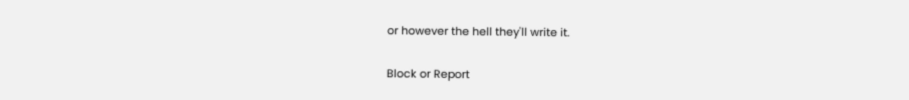or however the hell they'll write it.

Block or Report